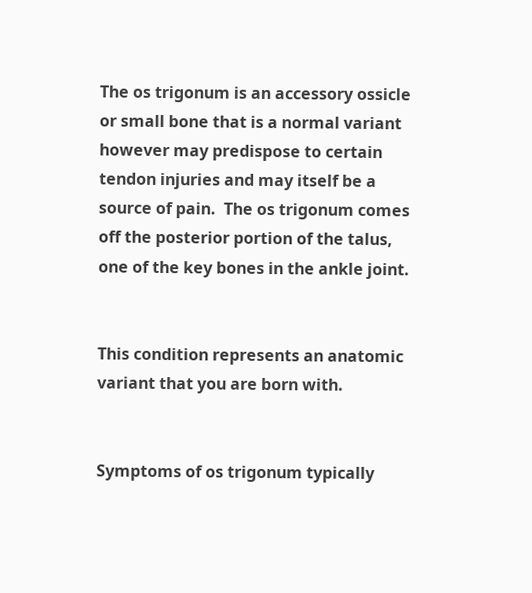The os trigonum is an accessory ossicle or small bone that is a normal variant however may predispose to certain tendon injuries and may itself be a source of pain.  The os trigonum comes off the posterior portion of the talus, one of the key bones in the ankle joint.


This condition represents an anatomic variant that you are born with.


Symptoms of os trigonum typically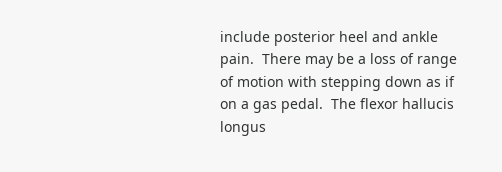include posterior heel and ankle pain.  There may be a loss of range of motion with stepping down as if on a gas pedal.  The flexor hallucis longus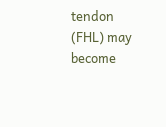tendon (FHL) may become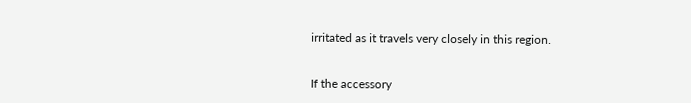irritated as it travels very closely in this region.


If the accessory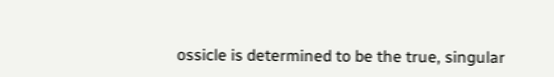ossicle is determined to be the true, singular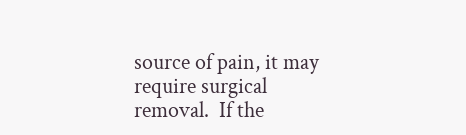source of pain, it may require surgical removal.  If the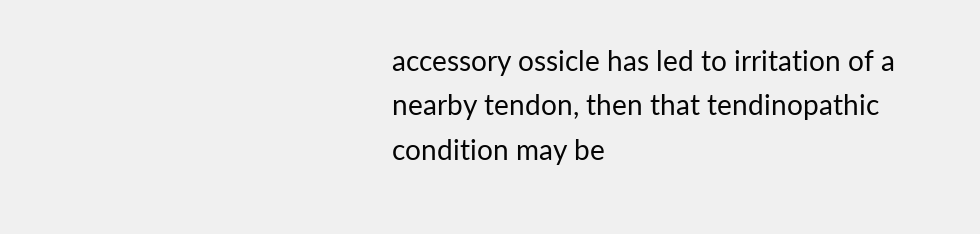accessory ossicle has led to irritation of a nearby tendon, then that tendinopathic condition may be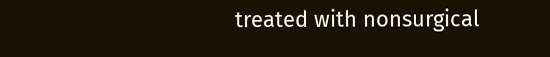treated with nonsurgical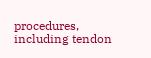procedures, including tendon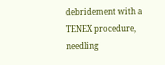debridement with a TENEX procedure, needling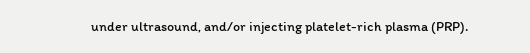under ultrasound, and/or injecting platelet-rich plasma (PRP).